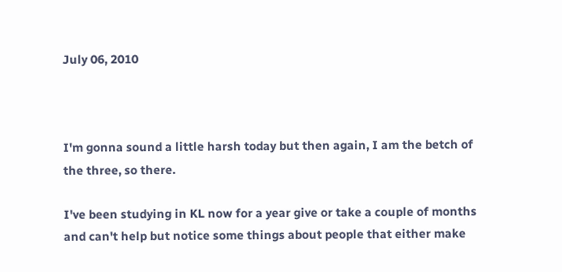July 06, 2010



I'm gonna sound a little harsh today but then again, I am the betch of the three, so there.

I've been studying in KL now for a year give or take a couple of months and can't help but notice some things about people that either make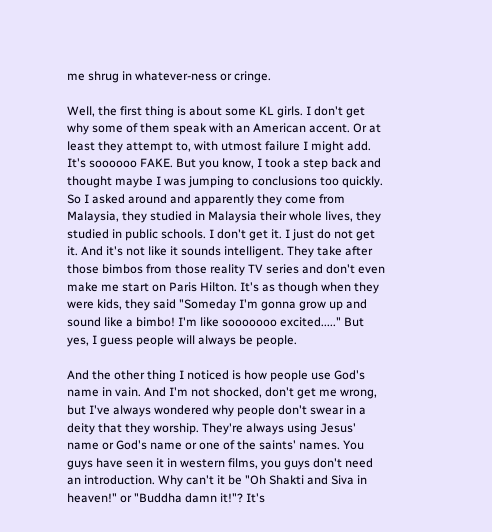me shrug in whatever-ness or cringe.

Well, the first thing is about some KL girls. I don't get why some of them speak with an American accent. Or at least they attempt to, with utmost failure I might add. It's soooooo FAKE. But you know, I took a step back and thought maybe I was jumping to conclusions too quickly. So I asked around and apparently they come from Malaysia, they studied in Malaysia their whole lives, they studied in public schools. I don't get it. I just do not get it. And it's not like it sounds intelligent. They take after those bimbos from those reality TV series and don't even make me start on Paris Hilton. It's as though when they were kids, they said "Someday I'm gonna grow up and sound like a bimbo! I'm like sooooooo excited....." But yes, I guess people will always be people.

And the other thing I noticed is how people use God's name in vain. And I'm not shocked, don't get me wrong, but I've always wondered why people don't swear in a deity that they worship. They're always using Jesus' name or God's name or one of the saints' names. You guys have seen it in western films, you guys don't need an introduction. Why can't it be "Oh Shakti and Siva in heaven!" or "Buddha damn it!"? It's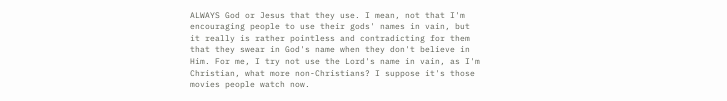ALWAYS God or Jesus that they use. I mean, not that I'm encouraging people to use their gods' names in vain, but it really is rather pointless and contradicting for them that they swear in God's name when they don't believe in Him. For me, I try not use the Lord's name in vain, as I'm Christian, what more non-Christians? I suppose it's those movies people watch now.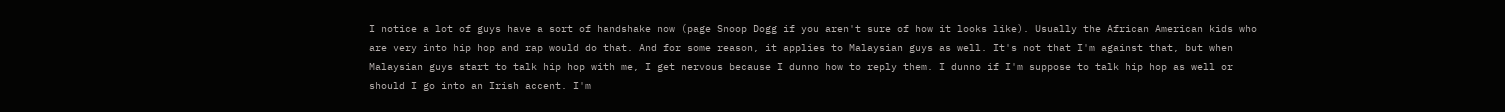I notice a lot of guys have a sort of handshake now (page Snoop Dogg if you aren't sure of how it looks like). Usually the African American kids who are very into hip hop and rap would do that. And for some reason, it applies to Malaysian guys as well. It's not that I'm against that, but when Malaysian guys start to talk hip hop with me, I get nervous because I dunno how to reply them. I dunno if I'm suppose to talk hip hop as well or should I go into an Irish accent. I'm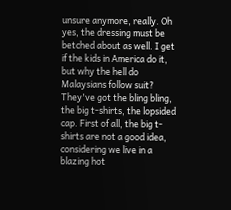unsure anymore, really. Oh yes, the dressing must be betched about as well. I get if the kids in America do it, but why the hell do Malaysians follow suit? They've got the bling bling, the big t-shirts, the lopsided cap. First of all, the big t-shirts are not a good idea, considering we live in a blazing hot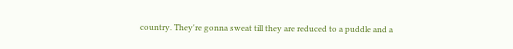country. They're gonna sweat till they are reduced to a puddle and a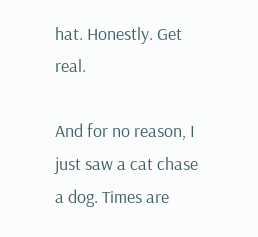hat. Honestly. Get real.

And for no reason, I just saw a cat chase a dog. Times are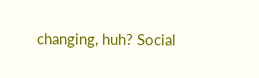changing, huh? Social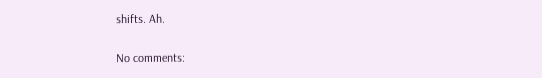shifts. Ah.


No comments: